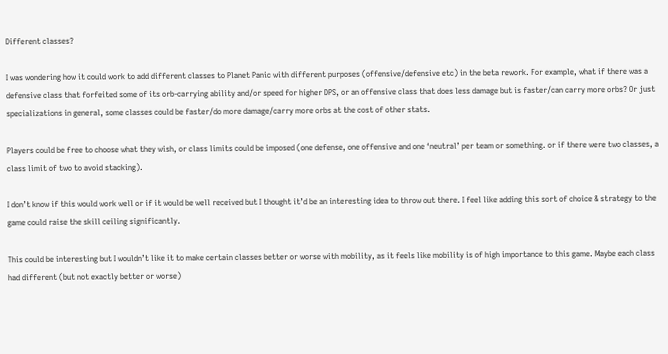Different classes?

I was wondering how it could work to add different classes to Planet Panic with different purposes (offensive/defensive etc) in the beta rework. For example, what if there was a defensive class that forfeited some of its orb-carrying ability and/or speed for higher DPS, or an offensive class that does less damage but is faster/can carry more orbs? Or just specializations in general, some classes could be faster/do more damage/carry more orbs at the cost of other stats.

Players could be free to choose what they wish, or class limits could be imposed (one defense, one offensive and one ‘neutral’ per team or something. or if there were two classes, a class limit of two to avoid stacking).

I don’t know if this would work well or if it would be well received but I thought it’d be an interesting idea to throw out there. I feel like adding this sort of choice & strategy to the game could raise the skill ceiling significantly.

This could be interesting but I wouldn’t like it to make certain classes better or worse with mobility, as it feels like mobility is of high importance to this game. Maybe each class had different (but not exactly better or worse)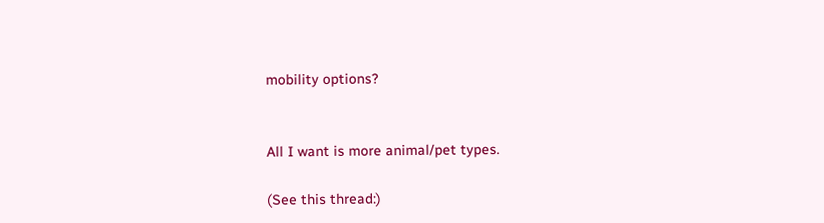mobility options?


All I want is more animal/pet types.

(See this thread:)